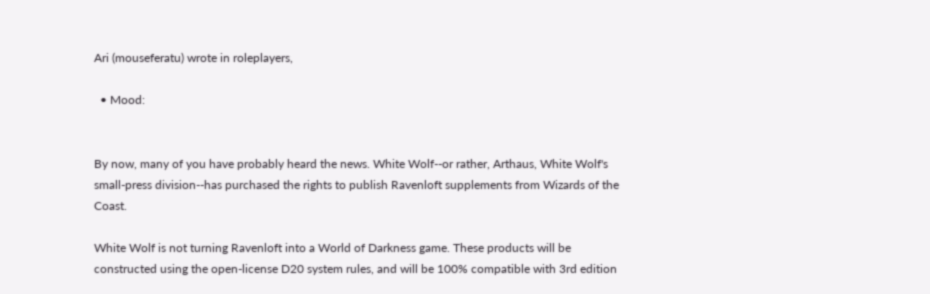Ari (mouseferatu) wrote in roleplayers,

  • Mood:


By now, many of you have probably heard the news. White Wolf--or rather, Arthaus, White Wolf's small-press division--has purchased the rights to publish Ravenloft supplements from Wizards of the Coast.

White Wolf is not turning Ravenloft into a World of Darkness game. These products will be constructed using the open-license D20 system rules, and will be 100% compatible with 3rd edition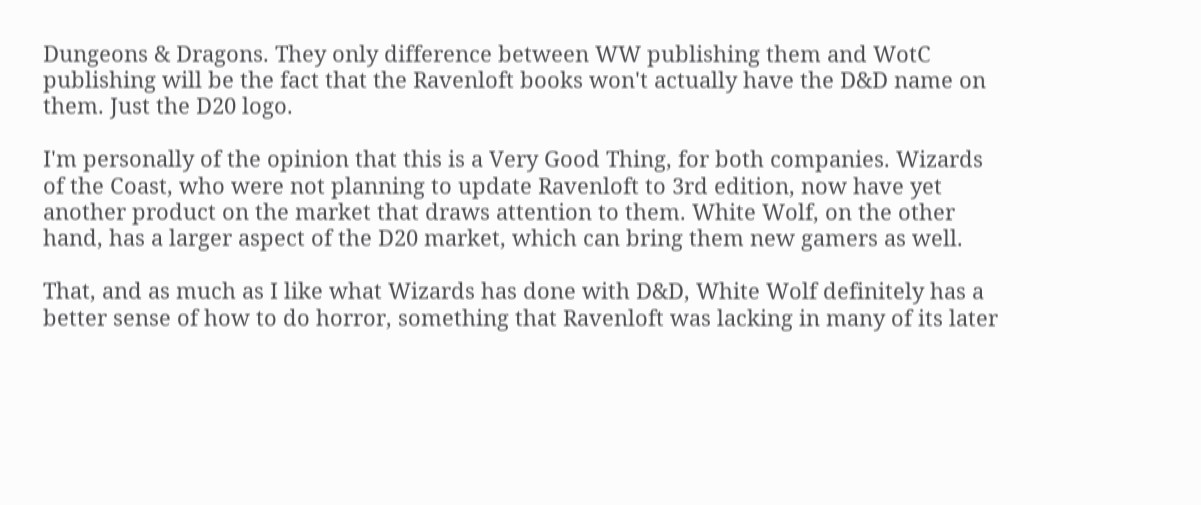Dungeons & Dragons. They only difference between WW publishing them and WotC publishing will be the fact that the Ravenloft books won't actually have the D&D name on them. Just the D20 logo.

I'm personally of the opinion that this is a Very Good Thing, for both companies. Wizards of the Coast, who were not planning to update Ravenloft to 3rd edition, now have yet another product on the market that draws attention to them. White Wolf, on the other hand, has a larger aspect of the D20 market, which can bring them new gamers as well.

That, and as much as I like what Wizards has done with D&D, White Wolf definitely has a better sense of how to do horror, something that Ravenloft was lacking in many of its later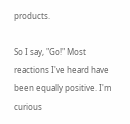products.

So I say, "Go!" Most reactions I've heard have been equally positive. I'm curious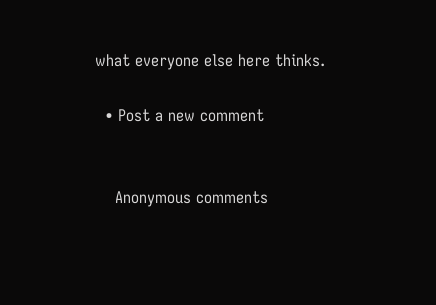what everyone else here thinks.

  • Post a new comment


    Anonymous comments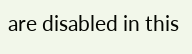are disabled in this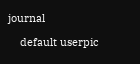journal

    default userpic